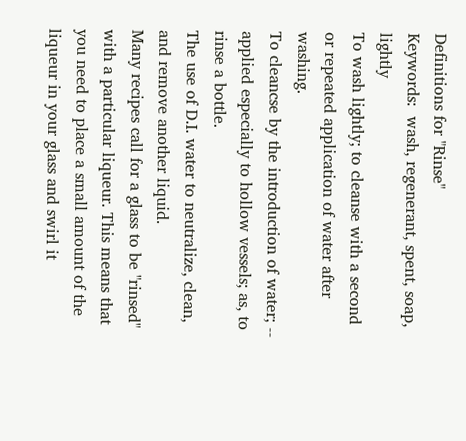Definitions for "Rinse"
Keywords:  wash, regenerant, spent, soap, lightly
To wash lightly; to cleanse with a second or repeated application of water after washing.
To cleancse by the introduction of water; -- applied especially to hollow vessels; as, to rinse a bottle.
The use of D.I. water to neutralize, clean, and remove another liquid.
Many recipes call for a glass to be "rinsed" with a particular liqueur. This means that you need to place a small amount of the liqueur in your glass and swirl it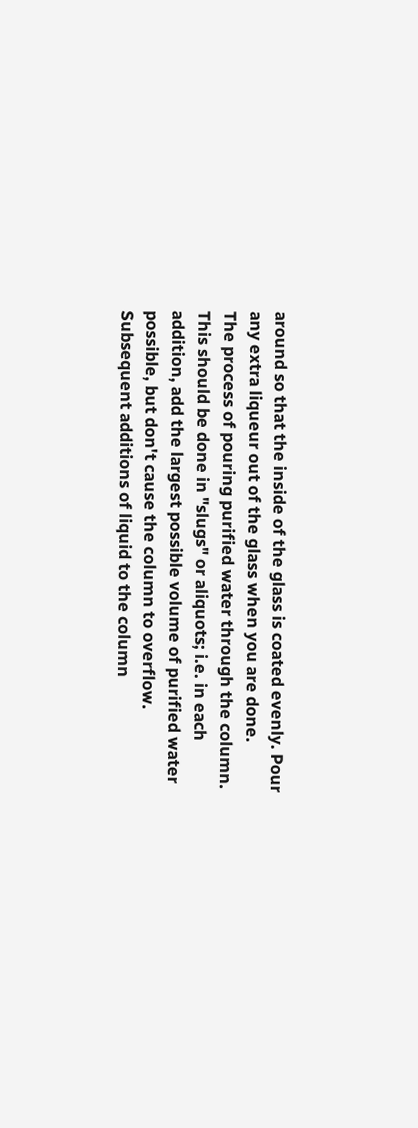around so that the inside of the glass is coated evenly. Pour any extra liqueur out of the glass when you are done.
The process of pouring purified water through the column. This should be done in "slugs" or aliquots; i.e. in each addition, add the largest possible volume of purified water possible, but don't cause the column to overflow. Subsequent additions of liquid to the column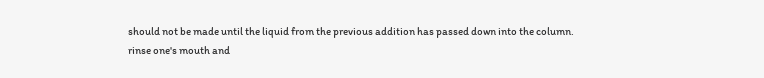should not be made until the liquid from the previous addition has passed down into the column.
rinse one's mouth and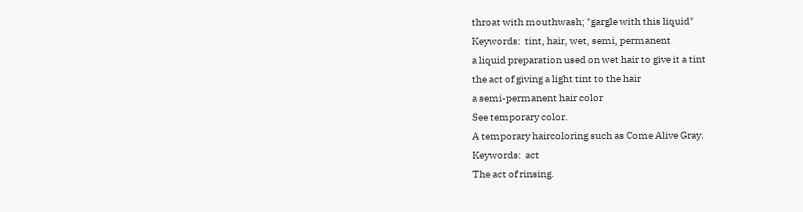throat with mouthwash; "gargle with this liquid"
Keywords:  tint, hair, wet, semi, permanent
a liquid preparation used on wet hair to give it a tint
the act of giving a light tint to the hair
a semi-permanent hair color
See temporary color.
A temporary haircoloring such as Come Alive Gray.
Keywords:  act
The act of rinsing.